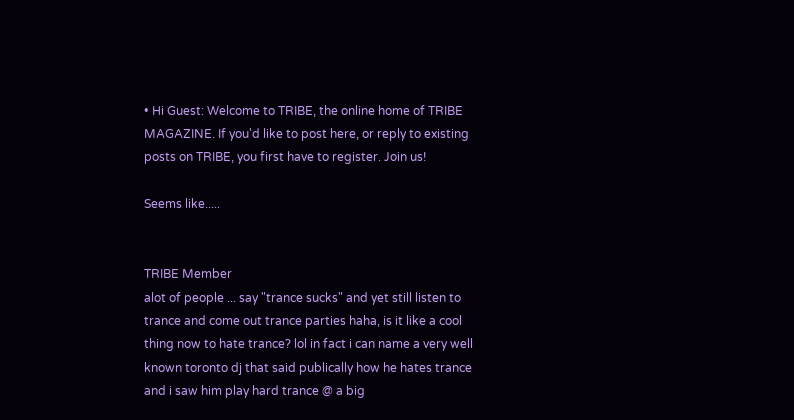• Hi Guest: Welcome to TRIBE, the online home of TRIBE MAGAZINE. If you'd like to post here, or reply to existing posts on TRIBE, you first have to register. Join us!

Seems like.....


TRIBE Member
alot of people ... say "trance sucks" and yet still listen to trance and come out trance parties haha, is it like a cool thing now to hate trance? lol in fact i can name a very well known toronto dj that said publically how he hates trance and i saw him play hard trance @ a big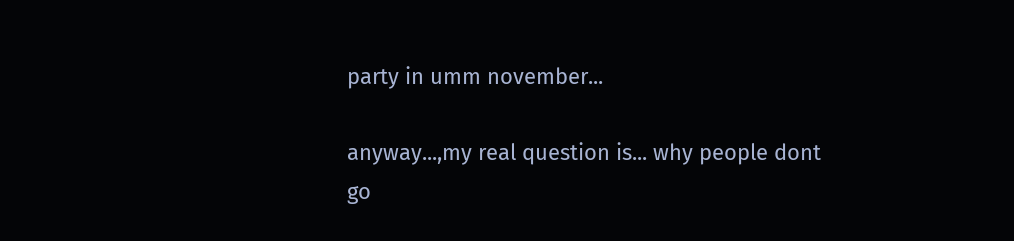party in umm november...

anyway...,my real question is... why people dont go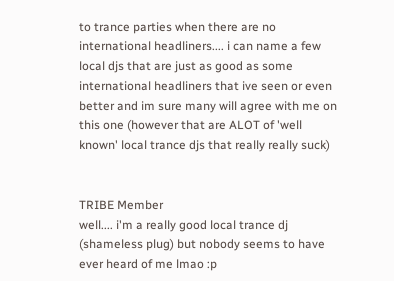to trance parties when there are no international headliners.... i can name a few local djs that are just as good as some international headliners that ive seen or even better and im sure many will agree with me on this one (however that are ALOT of 'well known' local trance djs that really really suck)


TRIBE Member
well.... i'm a really good local trance dj (shameless plug) but nobody seems to have ever heard of me lmao :p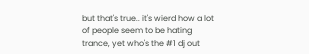but that's true.. it's wierd how a lot of people seem to be hating trance, yet who's the #1 dj out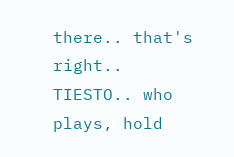there.. that's right.. TIESTO.. who plays, hold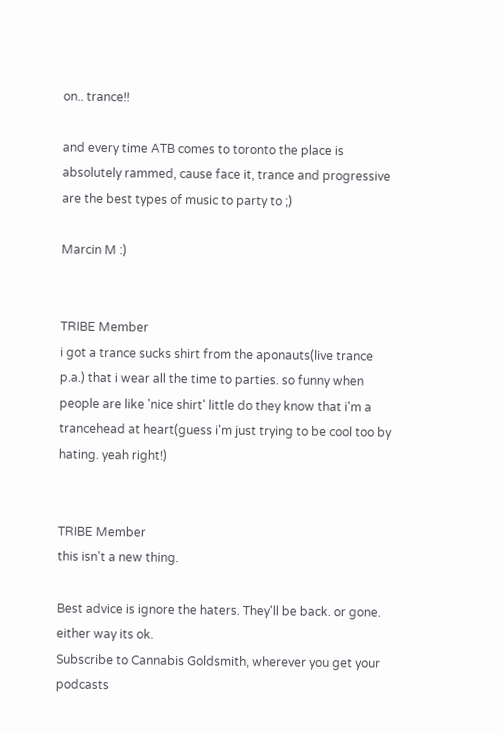on.. trance!!

and every time ATB comes to toronto the place is absolutely rammed, cause face it, trance and progressive are the best types of music to party to ;)

Marcin M :)


TRIBE Member
i got a trance sucks shirt from the aponauts(live trance p.a.) that i wear all the time to parties. so funny when people are like 'nice shirt' little do they know that i'm a trancehead at heart(guess i'm just trying to be cool too by hating. yeah right!)


TRIBE Member
this isn't a new thing.

Best advice is ignore the haters. They'll be back. or gone. either way its ok.
Subscribe to Cannabis Goldsmith, wherever you get your podcasts